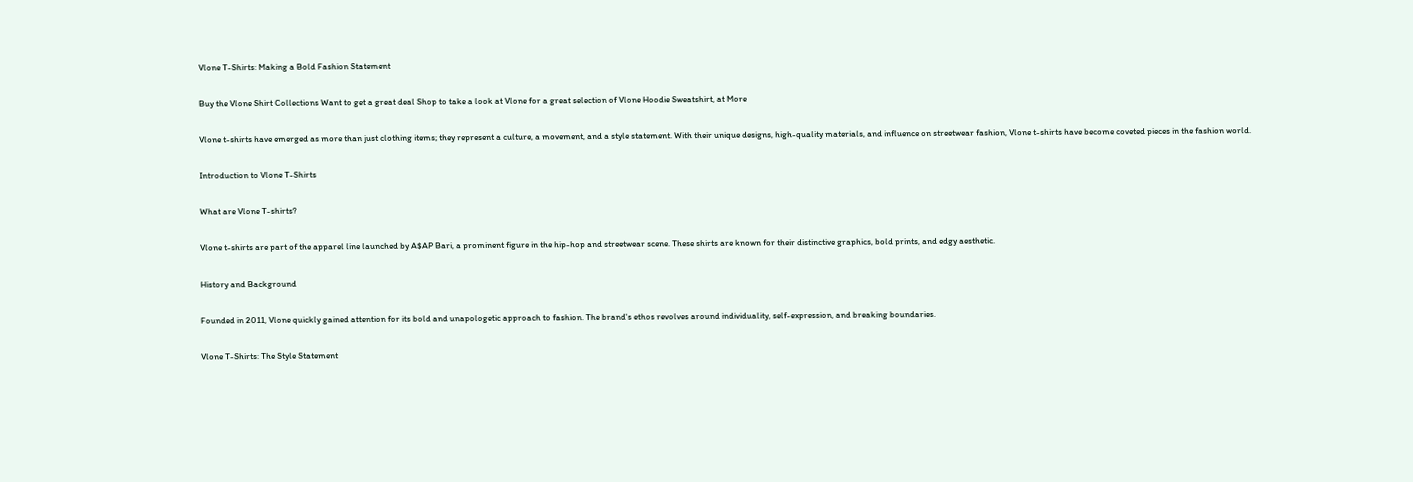Vlone T-Shirts: Making a Bold Fashion Statement

Buy the Vlone Shirt Collections Want to get a great deal Shop to take a look at Vlone for a great selection of Vlone Hoodie Sweatshirt, at More

Vlone t-shirts have emerged as more than just clothing items; they represent a culture, a movement, and a style statement. With their unique designs, high-quality materials, and influence on streetwear fashion, Vlone t-shirts have become coveted pieces in the fashion world.

Introduction to Vlone T-Shirts

What are Vlone T-shirts?

Vlone t-shirts are part of the apparel line launched by A$AP Bari, a prominent figure in the hip-hop and streetwear scene. These shirts are known for their distinctive graphics, bold prints, and edgy aesthetic.

History and Background

Founded in 2011, Vlone quickly gained attention for its bold and unapologetic approach to fashion. The brand's ethos revolves around individuality, self-expression, and breaking boundaries.

Vlone T-Shirts: The Style Statement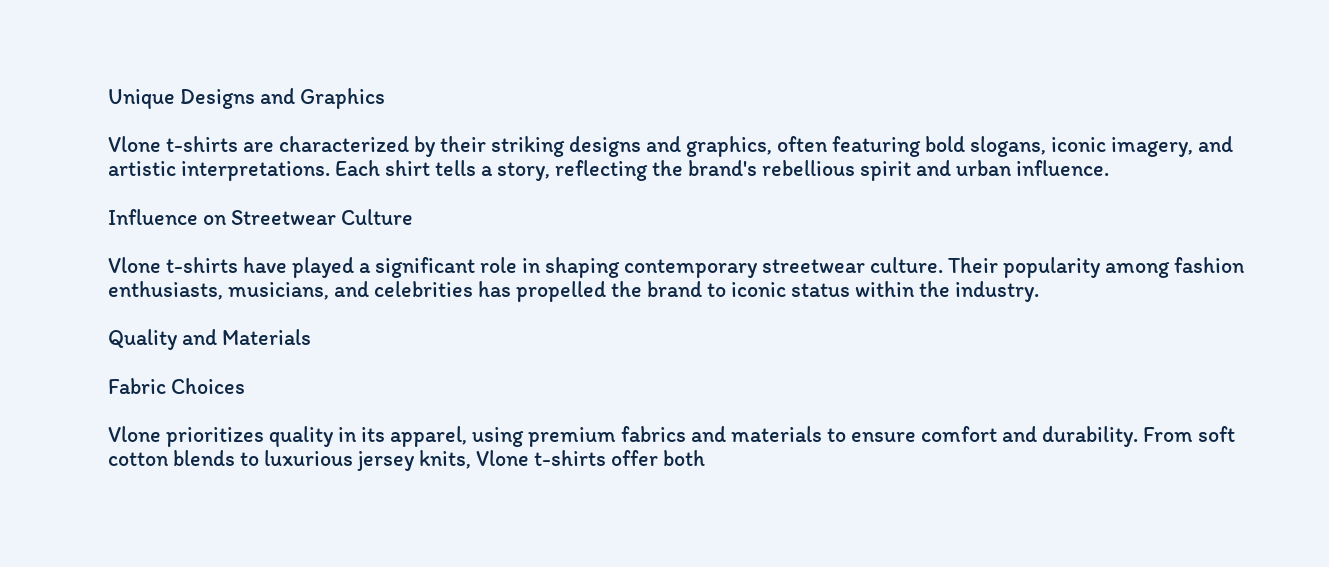Unique Designs and Graphics

Vlone t-shirts are characterized by their striking designs and graphics, often featuring bold slogans, iconic imagery, and artistic interpretations. Each shirt tells a story, reflecting the brand's rebellious spirit and urban influence.

Influence on Streetwear Culture

Vlone t-shirts have played a significant role in shaping contemporary streetwear culture. Their popularity among fashion enthusiasts, musicians, and celebrities has propelled the brand to iconic status within the industry.

Quality and Materials

Fabric Choices

Vlone prioritizes quality in its apparel, using premium fabrics and materials to ensure comfort and durability. From soft cotton blends to luxurious jersey knits, Vlone t-shirts offer both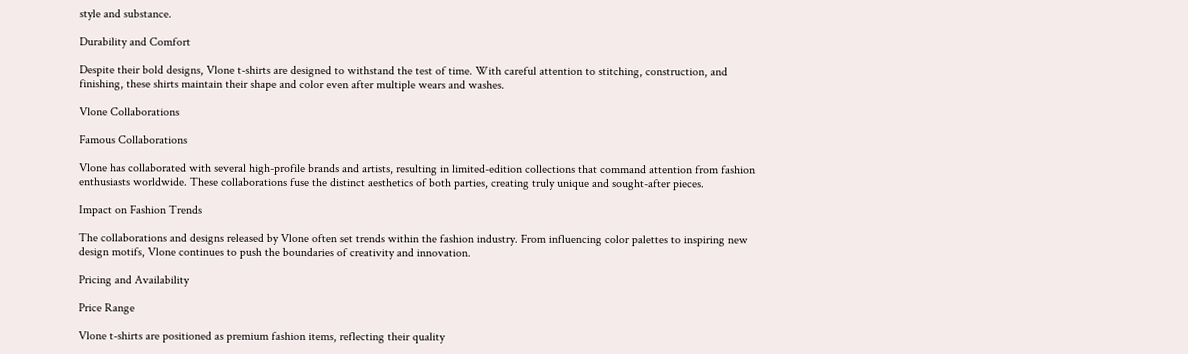style and substance.

Durability and Comfort

Despite their bold designs, Vlone t-shirts are designed to withstand the test of time. With careful attention to stitching, construction, and finishing, these shirts maintain their shape and color even after multiple wears and washes.

Vlone Collaborations

Famous Collaborations

Vlone has collaborated with several high-profile brands and artists, resulting in limited-edition collections that command attention from fashion enthusiasts worldwide. These collaborations fuse the distinct aesthetics of both parties, creating truly unique and sought-after pieces.

Impact on Fashion Trends

The collaborations and designs released by Vlone often set trends within the fashion industry. From influencing color palettes to inspiring new design motifs, Vlone continues to push the boundaries of creativity and innovation.

Pricing and Availability

Price Range

Vlone t-shirts are positioned as premium fashion items, reflecting their quality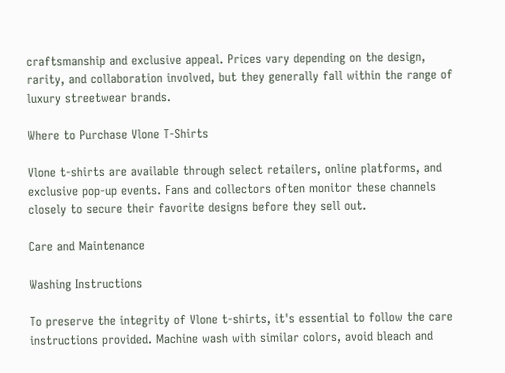craftsmanship and exclusive appeal. Prices vary depending on the design, rarity, and collaboration involved, but they generally fall within the range of luxury streetwear brands.

Where to Purchase Vlone T-Shirts

Vlone t-shirts are available through select retailers, online platforms, and exclusive pop-up events. Fans and collectors often monitor these channels closely to secure their favorite designs before they sell out.

Care and Maintenance

Washing Instructions

To preserve the integrity of Vlone t-shirts, it's essential to follow the care instructions provided. Machine wash with similar colors, avoid bleach and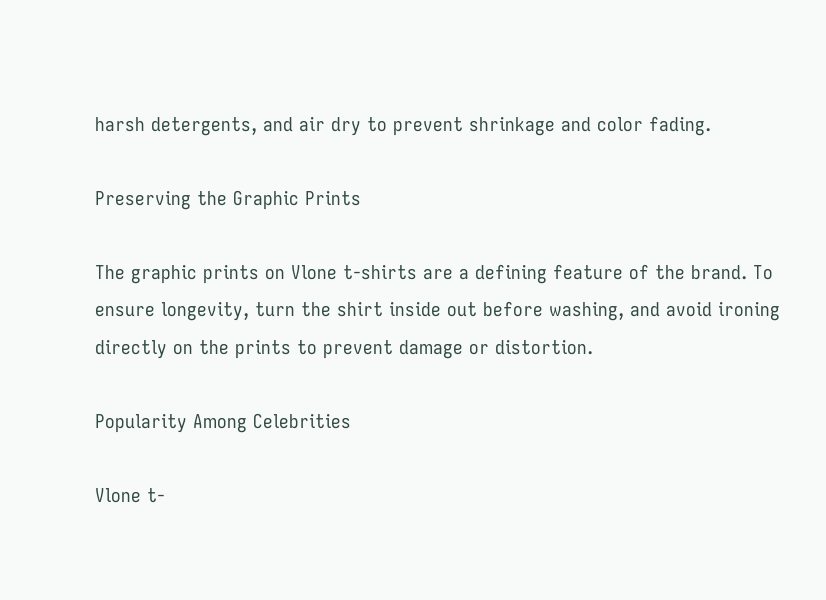harsh detergents, and air dry to prevent shrinkage and color fading.

Preserving the Graphic Prints

The graphic prints on Vlone t-shirts are a defining feature of the brand. To ensure longevity, turn the shirt inside out before washing, and avoid ironing directly on the prints to prevent damage or distortion.

Popularity Among Celebrities

Vlone t-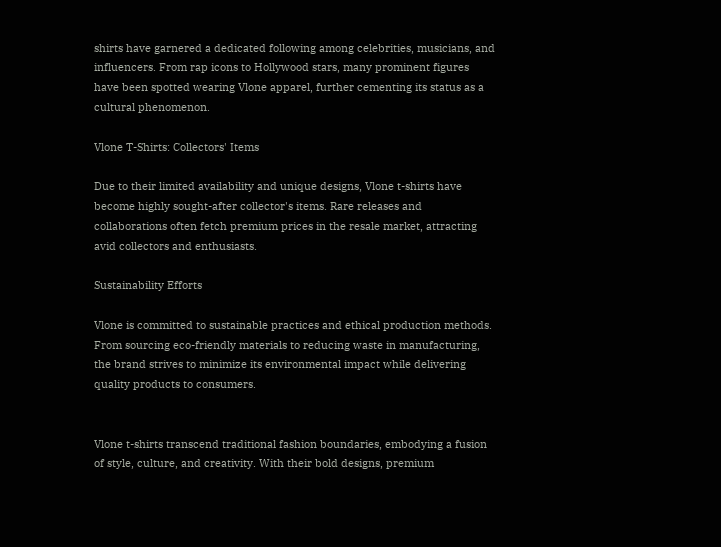shirts have garnered a dedicated following among celebrities, musicians, and influencers. From rap icons to Hollywood stars, many prominent figures have been spotted wearing Vlone apparel, further cementing its status as a cultural phenomenon.

Vlone T-Shirts: Collectors' Items

Due to their limited availability and unique designs, Vlone t-shirts have become highly sought-after collector's items. Rare releases and collaborations often fetch premium prices in the resale market, attracting avid collectors and enthusiasts.

Sustainability Efforts

Vlone is committed to sustainable practices and ethical production methods. From sourcing eco-friendly materials to reducing waste in manufacturing, the brand strives to minimize its environmental impact while delivering quality products to consumers.


Vlone t-shirts transcend traditional fashion boundaries, embodying a fusion of style, culture, and creativity. With their bold designs, premium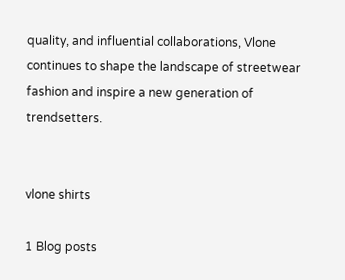quality, and influential collaborations, Vlone continues to shape the landscape of streetwear fashion and inspire a new generation of trendsetters.


vlone shirts

1 Blog posts